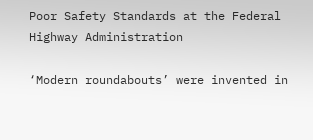Poor Safety Standards at the Federal Highway Administration

‘Modern roundabouts’ were invented in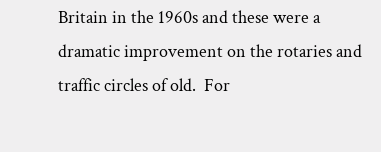Britain in the 1960s and these were a dramatic improvement on the rotaries and traffic circles of old.  For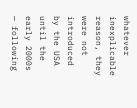whatever inexplicable reason, they were not introduced by the USA until the early 2000s — following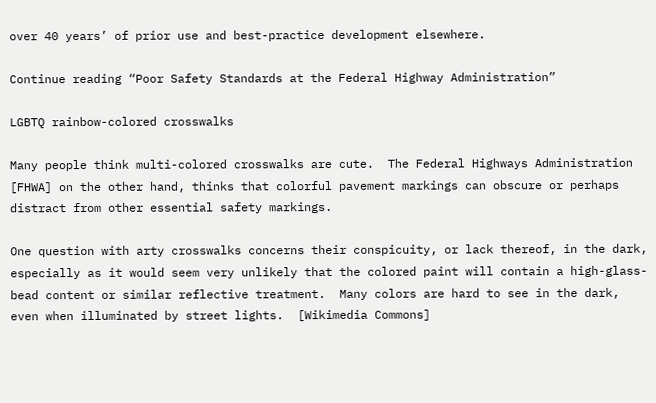over 40 years’ of prior use and best-practice development elsewhere.

Continue reading “Poor Safety Standards at the Federal Highway Administration”

LGBTQ rainbow-colored crosswalks

Many people think multi-colored crosswalks are cute.  The Federal Highways Administration [FHWA] on the other hand, thinks that colorful pavement markings can obscure or perhaps distract from other essential safety markings.

One question with arty crosswalks concerns their conspicuity, or lack thereof, in the dark, especially as it would seem very unlikely that the colored paint will contain a high-glass-bead content or similar reflective treatment.  Many colors are hard to see in the dark, even when illuminated by street lights.  [Wikimedia Commons]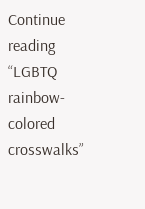Continue reading “LGBTQ rainbow-colored crosswalks”